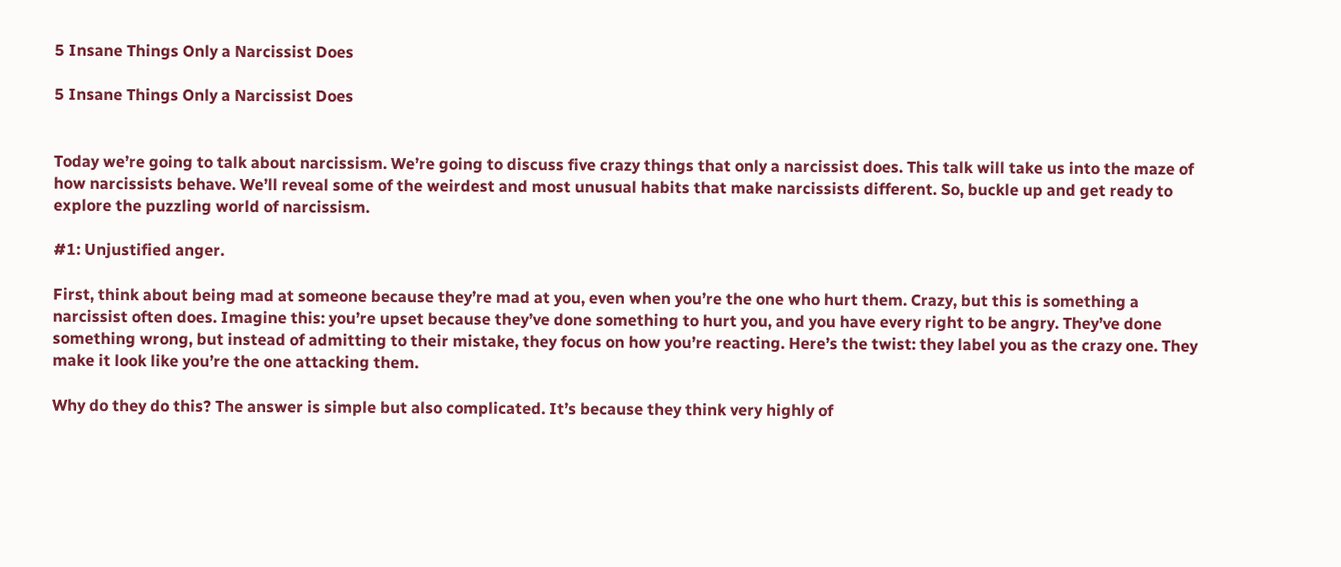5 Insane Things Only a Narcissist Does

5 Insane Things Only a Narcissist Does


Today we’re going to talk about narcissism. We’re going to discuss five crazy things that only a narcissist does. This talk will take us into the maze of how narcissists behave. We’ll reveal some of the weirdest and most unusual habits that make narcissists different. So, buckle up and get ready to explore the puzzling world of narcissism.

#1: Unjustified anger.

First, think about being mad at someone because they’re mad at you, even when you’re the one who hurt them. Crazy, but this is something a narcissist often does. Imagine this: you’re upset because they’ve done something to hurt you, and you have every right to be angry. They’ve done something wrong, but instead of admitting to their mistake, they focus on how you’re reacting. Here’s the twist: they label you as the crazy one. They make it look like you’re the one attacking them.

Why do they do this? The answer is simple but also complicated. It’s because they think very highly of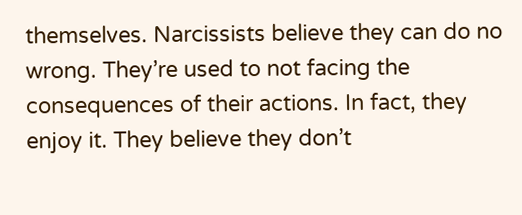themselves. Narcissists believe they can do no wrong. They’re used to not facing the consequences of their actions. In fact, they enjoy it. They believe they don’t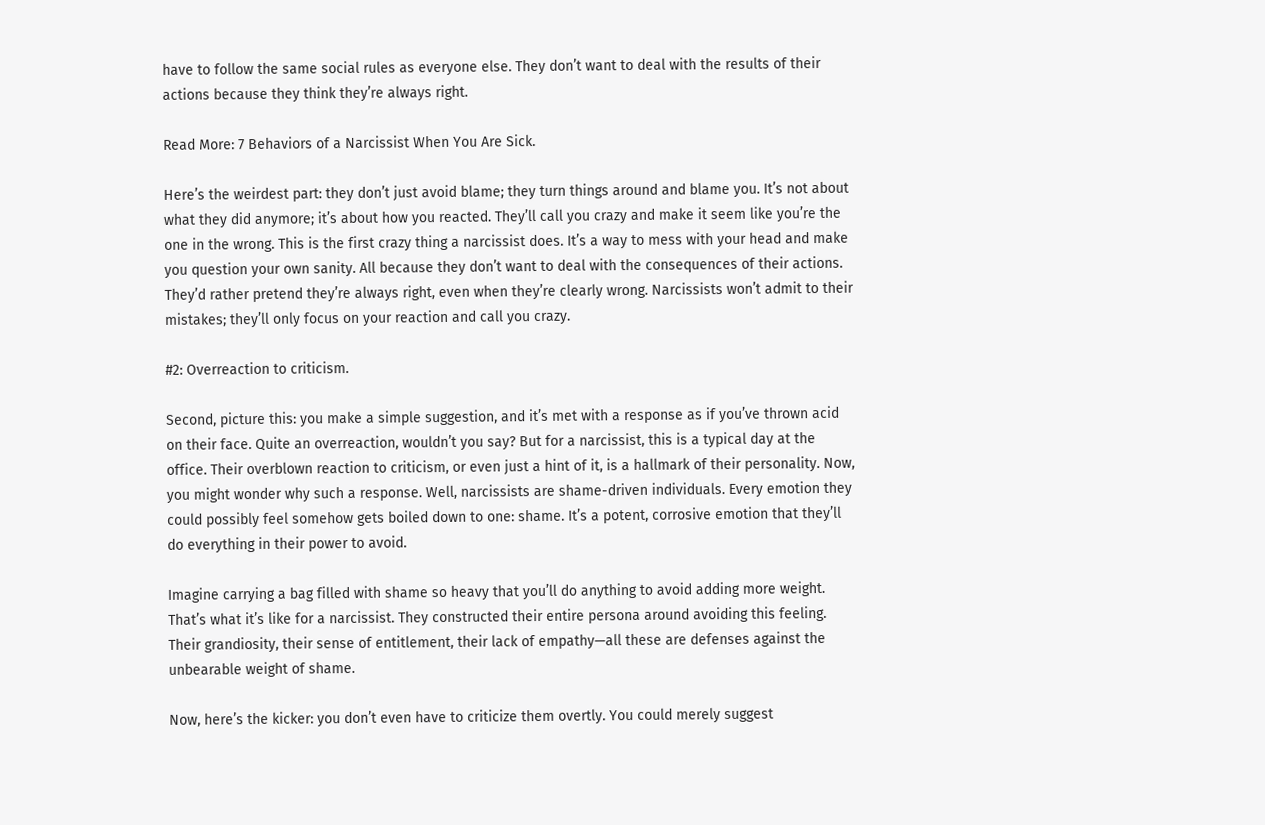have to follow the same social rules as everyone else. They don’t want to deal with the results of their actions because they think they’re always right.

Read More: 7 Behaviors of a Narcissist When You Are Sick.

Here’s the weirdest part: they don’t just avoid blame; they turn things around and blame you. It’s not about what they did anymore; it’s about how you reacted. They’ll call you crazy and make it seem like you’re the one in the wrong. This is the first crazy thing a narcissist does. It’s a way to mess with your head and make you question your own sanity. All because they don’t want to deal with the consequences of their actions. They’d rather pretend they’re always right, even when they’re clearly wrong. Narcissists won’t admit to their mistakes; they’ll only focus on your reaction and call you crazy.

#2: Overreaction to criticism.

Second, picture this: you make a simple suggestion, and it’s met with a response as if you’ve thrown acid on their face. Quite an overreaction, wouldn’t you say? But for a narcissist, this is a typical day at the office. Their overblown reaction to criticism, or even just a hint of it, is a hallmark of their personality. Now, you might wonder why such a response. Well, narcissists are shame-driven individuals. Every emotion they could possibly feel somehow gets boiled down to one: shame. It’s a potent, corrosive emotion that they’ll do everything in their power to avoid.

Imagine carrying a bag filled with shame so heavy that you’ll do anything to avoid adding more weight. That’s what it’s like for a narcissist. They constructed their entire persona around avoiding this feeling. Their grandiosity, their sense of entitlement, their lack of empathy—all these are defenses against the unbearable weight of shame.

Now, here’s the kicker: you don’t even have to criticize them overtly. You could merely suggest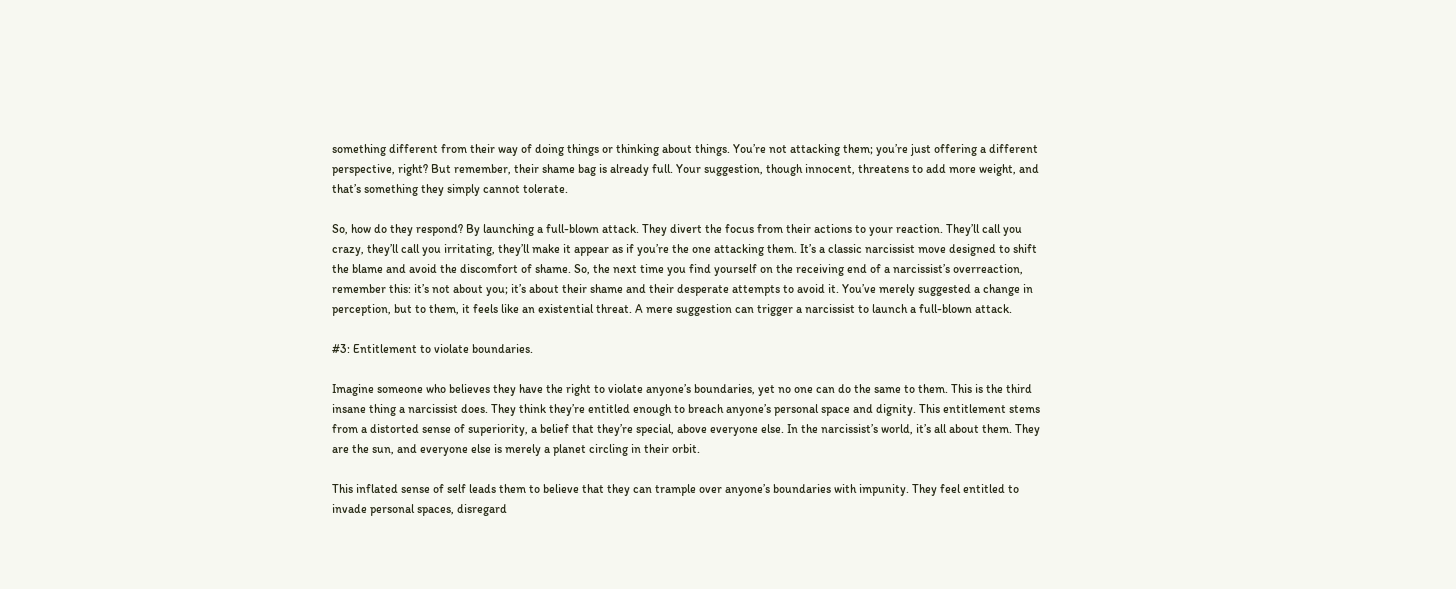something different from their way of doing things or thinking about things. You’re not attacking them; you’re just offering a different perspective, right? But remember, their shame bag is already full. Your suggestion, though innocent, threatens to add more weight, and that’s something they simply cannot tolerate.

So, how do they respond? By launching a full-blown attack. They divert the focus from their actions to your reaction. They’ll call you crazy, they’ll call you irritating, they’ll make it appear as if you’re the one attacking them. It’s a classic narcissist move designed to shift the blame and avoid the discomfort of shame. So, the next time you find yourself on the receiving end of a narcissist’s overreaction, remember this: it’s not about you; it’s about their shame and their desperate attempts to avoid it. You’ve merely suggested a change in perception, but to them, it feels like an existential threat. A mere suggestion can trigger a narcissist to launch a full-blown attack.

#3: Entitlement to violate boundaries.

Imagine someone who believes they have the right to violate anyone’s boundaries, yet no one can do the same to them. This is the third insane thing a narcissist does. They think they’re entitled enough to breach anyone’s personal space and dignity. This entitlement stems from a distorted sense of superiority, a belief that they’re special, above everyone else. In the narcissist’s world, it’s all about them. They are the sun, and everyone else is merely a planet circling in their orbit.

This inflated sense of self leads them to believe that they can trample over anyone’s boundaries with impunity. They feel entitled to invade personal spaces, disregard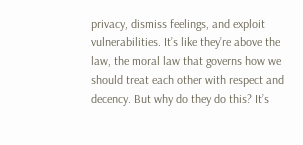privacy, dismiss feelings, and exploit vulnerabilities. It’s like they’re above the law, the moral law that governs how we should treat each other with respect and decency. But why do they do this? It’s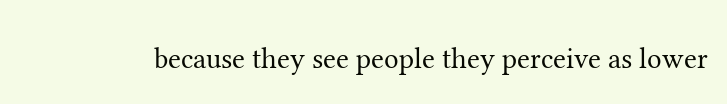because they see people they perceive as lower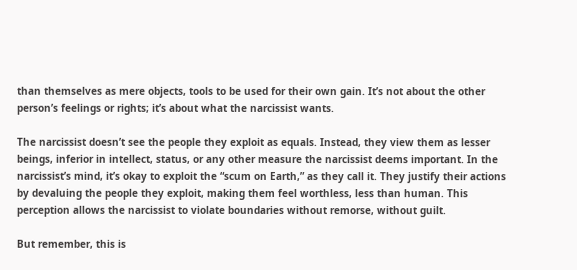than themselves as mere objects, tools to be used for their own gain. It’s not about the other person’s feelings or rights; it’s about what the narcissist wants.

The narcissist doesn’t see the people they exploit as equals. Instead, they view them as lesser beings, inferior in intellect, status, or any other measure the narcissist deems important. In the narcissist’s mind, it’s okay to exploit the “scum on Earth,” as they call it. They justify their actions by devaluing the people they exploit, making them feel worthless, less than human. This perception allows the narcissist to violate boundaries without remorse, without guilt.

But remember, this is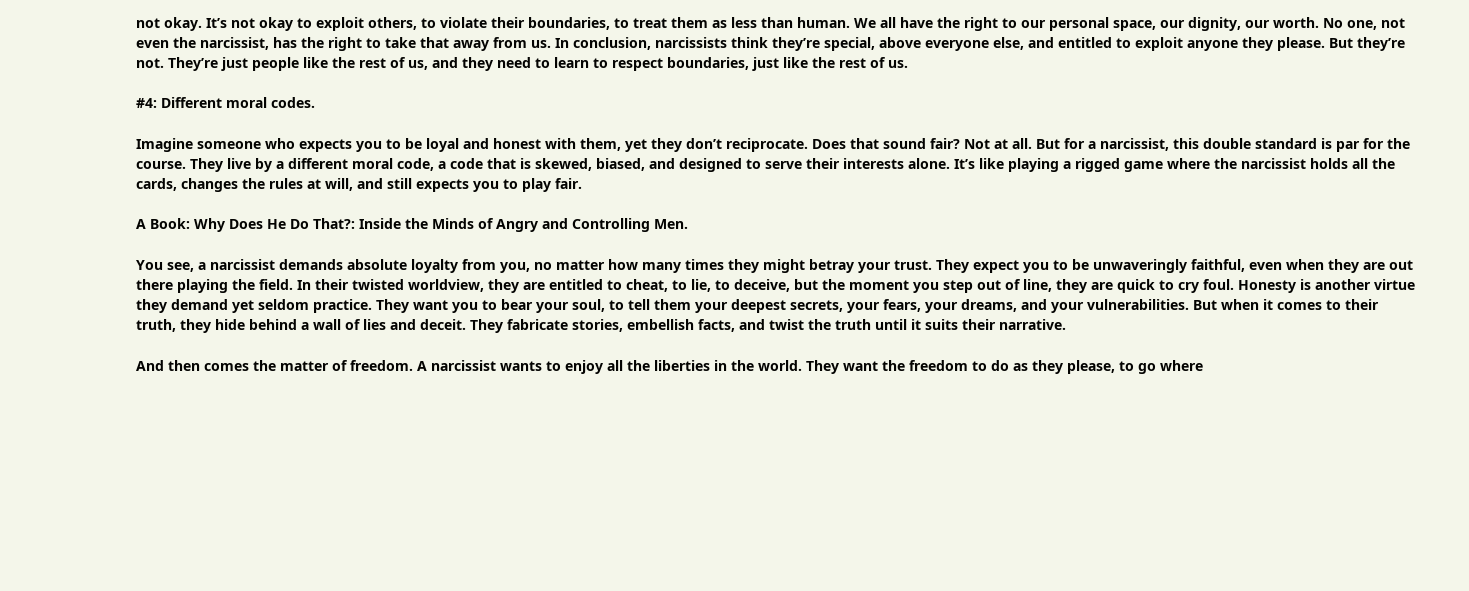not okay. It’s not okay to exploit others, to violate their boundaries, to treat them as less than human. We all have the right to our personal space, our dignity, our worth. No one, not even the narcissist, has the right to take that away from us. In conclusion, narcissists think they’re special, above everyone else, and entitled to exploit anyone they please. But they’re not. They’re just people like the rest of us, and they need to learn to respect boundaries, just like the rest of us.

#4: Different moral codes.

Imagine someone who expects you to be loyal and honest with them, yet they don’t reciprocate. Does that sound fair? Not at all. But for a narcissist, this double standard is par for the course. They live by a different moral code, a code that is skewed, biased, and designed to serve their interests alone. It’s like playing a rigged game where the narcissist holds all the cards, changes the rules at will, and still expects you to play fair.

A Book: Why Does He Do That?: Inside the Minds of Angry and Controlling Men.

You see, a narcissist demands absolute loyalty from you, no matter how many times they might betray your trust. They expect you to be unwaveringly faithful, even when they are out there playing the field. In their twisted worldview, they are entitled to cheat, to lie, to deceive, but the moment you step out of line, they are quick to cry foul. Honesty is another virtue they demand yet seldom practice. They want you to bear your soul, to tell them your deepest secrets, your fears, your dreams, and your vulnerabilities. But when it comes to their truth, they hide behind a wall of lies and deceit. They fabricate stories, embellish facts, and twist the truth until it suits their narrative.

And then comes the matter of freedom. A narcissist wants to enjoy all the liberties in the world. They want the freedom to do as they please, to go where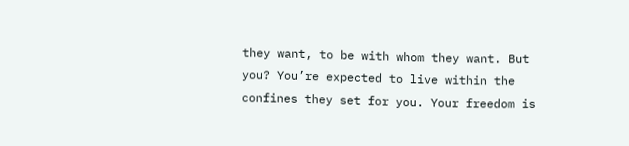they want, to be with whom they want. But you? You’re expected to live within the confines they set for you. Your freedom is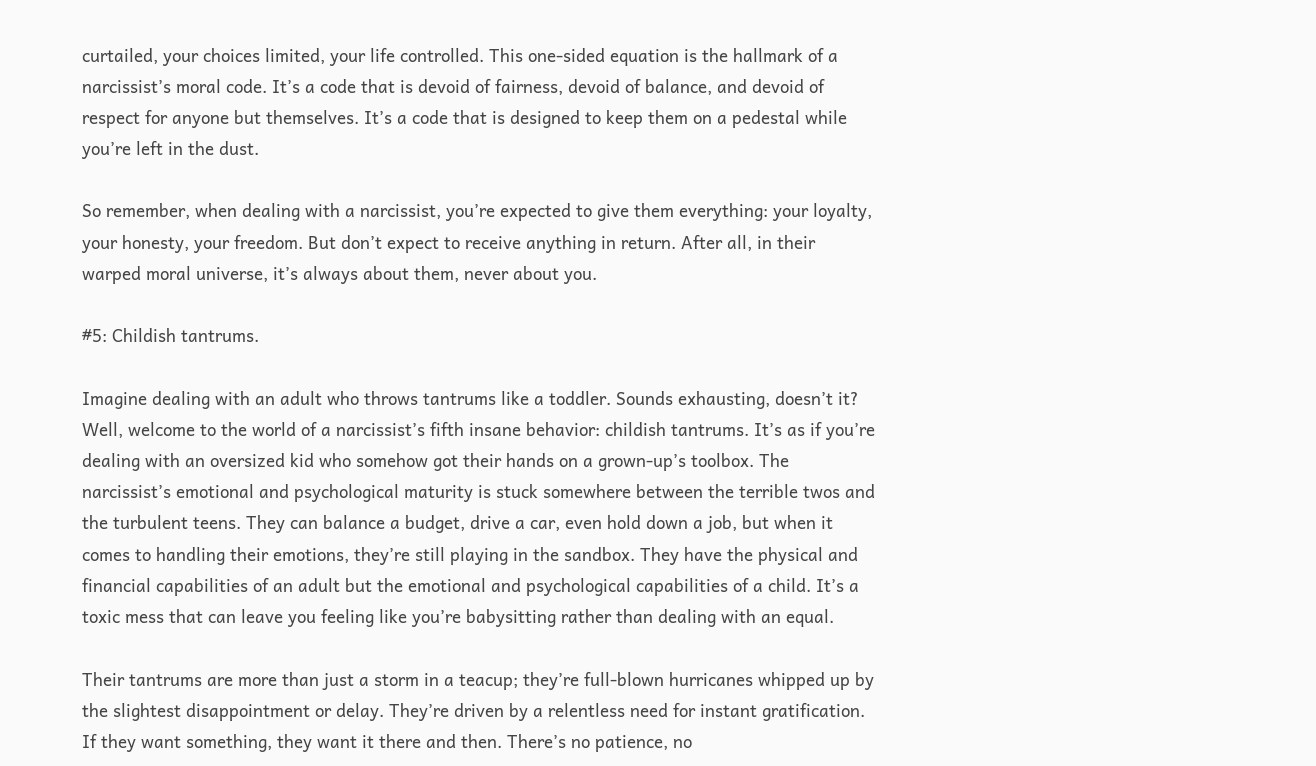curtailed, your choices limited, your life controlled. This one-sided equation is the hallmark of a narcissist’s moral code. It’s a code that is devoid of fairness, devoid of balance, and devoid of respect for anyone but themselves. It’s a code that is designed to keep them on a pedestal while you’re left in the dust.

So remember, when dealing with a narcissist, you’re expected to give them everything: your loyalty, your honesty, your freedom. But don’t expect to receive anything in return. After all, in their warped moral universe, it’s always about them, never about you.

#5: Childish tantrums.

Imagine dealing with an adult who throws tantrums like a toddler. Sounds exhausting, doesn’t it? Well, welcome to the world of a narcissist’s fifth insane behavior: childish tantrums. It’s as if you’re dealing with an oversized kid who somehow got their hands on a grown-up’s toolbox. The narcissist’s emotional and psychological maturity is stuck somewhere between the terrible twos and the turbulent teens. They can balance a budget, drive a car, even hold down a job, but when it comes to handling their emotions, they’re still playing in the sandbox. They have the physical and financial capabilities of an adult but the emotional and psychological capabilities of a child. It’s a toxic mess that can leave you feeling like you’re babysitting rather than dealing with an equal.

Their tantrums are more than just a storm in a teacup; they’re full-blown hurricanes whipped up by the slightest disappointment or delay. They’re driven by a relentless need for instant gratification. If they want something, they want it there and then. There’s no patience, no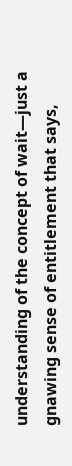understanding of the concept of wait—just a gnawing sense of entitlement that says,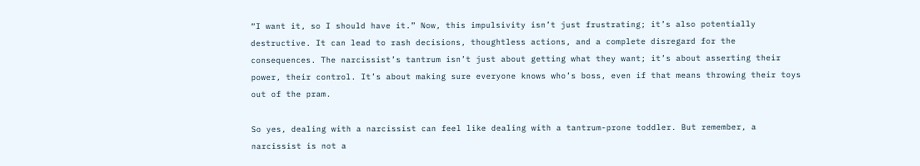“I want it, so I should have it.” Now, this impulsivity isn’t just frustrating; it’s also potentially destructive. It can lead to rash decisions, thoughtless actions, and a complete disregard for the consequences. The narcissist’s tantrum isn’t just about getting what they want; it’s about asserting their power, their control. It’s about making sure everyone knows who’s boss, even if that means throwing their toys out of the pram.

So yes, dealing with a narcissist can feel like dealing with a tantrum-prone toddler. But remember, a narcissist is not a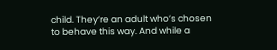child. They’re an adult who’s chosen to behave this way. And while a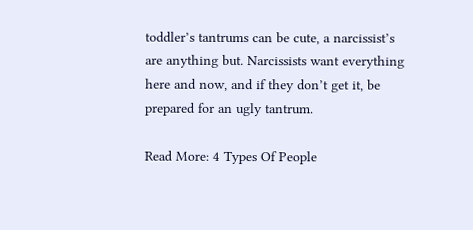toddler’s tantrums can be cute, a narcissist’s are anything but. Narcissists want everything here and now, and if they don’t get it, be prepared for an ugly tantrum.

Read More: 4 Types Of People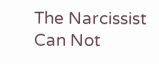The Narcissist Can Not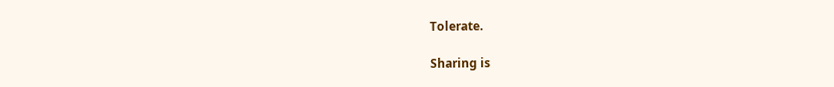Tolerate.

Sharing is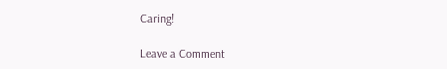Caring!

Leave a Comment